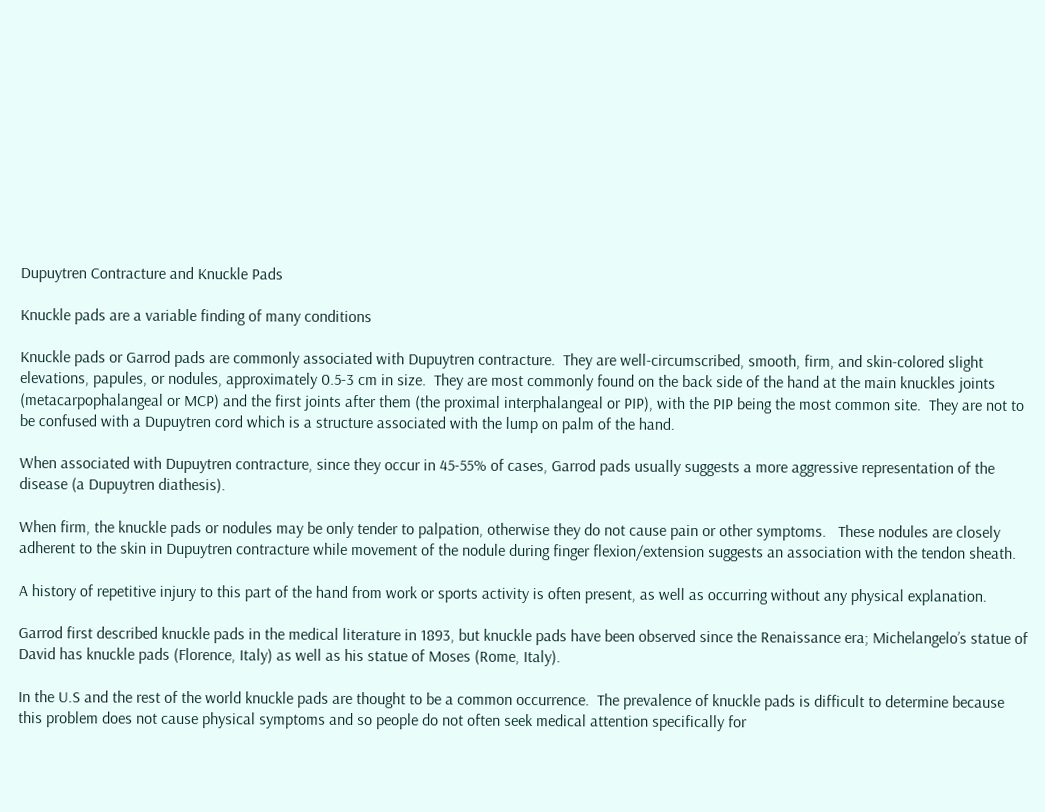Dupuytren Contracture and Knuckle Pads

Knuckle pads are a variable finding of many conditions

Knuckle pads or Garrod pads are commonly associated with Dupuytren contracture.  They are well-circumscribed, smooth, firm, and skin-colored slight elevations, papules, or nodules, approximately 0.5-3 cm in size.  They are most commonly found on the back side of the hand at the main knuckles joints (metacarpophalangeal or MCP) and the first joints after them (the proximal interphalangeal or PIP), with the PIP being the most common site.  They are not to be confused with a Dupuytren cord which is a structure associated with the lump on palm of the hand.

When associated with Dupuytren contracture, since they occur in 45-55% of cases, Garrod pads usually suggests a more aggressive representation of the disease (a Dupuytren diathesis).

When firm, the knuckle pads or nodules may be only tender to palpation, otherwise they do not cause pain or other symptoms.   These nodules are closely adherent to the skin in Dupuytren contracture while movement of the nodule during finger flexion/extension suggests an association with the tendon sheath.

A history of repetitive injury to this part of the hand from work or sports activity is often present, as well as occurring without any physical explanation.

Garrod first described knuckle pads in the medical literature in 1893, but knuckle pads have been observed since the Renaissance era; Michelangelo’s statue of David has knuckle pads (Florence, Italy) as well as his statue of Moses (Rome, Italy).

In the U.S and the rest of the world knuckle pads are thought to be a common occurrence.  The prevalence of knuckle pads is difficult to determine because this problem does not cause physical symptoms and so people do not often seek medical attention specifically for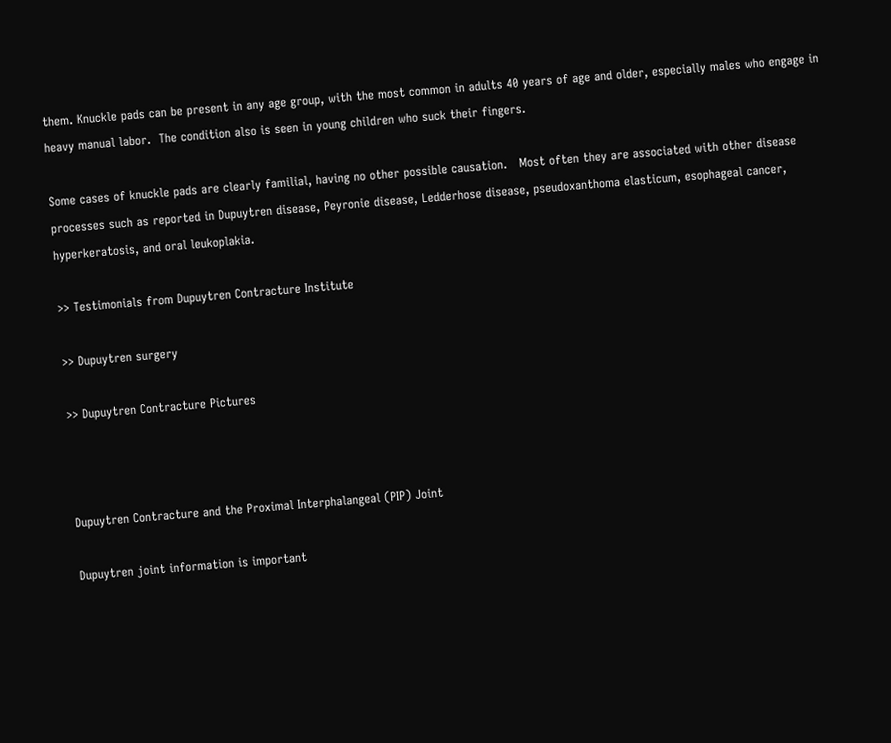them. Knuckle pads can be present in any age group, with the most common in adults 40 years of age and older, especially males who engage in heavy manual labor.  The condition also is seen in young children who suck their fingers.

Some cases of knuckle pads are clearly familial, having no other possible causation.   Most often they are associated with other disease processes such as reported in Dupuytren disease, Peyronie disease, Ledderhose disease, pseudoxanthoma elasticum, esophageal cancer, hyperkeratosis, and oral leukoplakia.

>> Testimonials from Dupuytren Contracture Institute

>> Dupuytren surgery

>> Dupuytren Contracture Pictures



Dupuytren Contracture and the Proximal Interphalangeal (PIP) Joint

Dupuytren joint information is important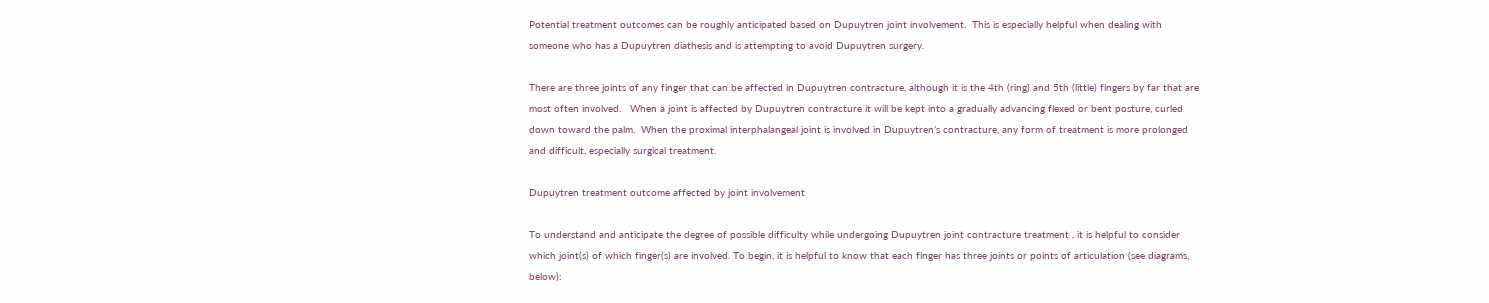Potential treatment outcomes can be roughly anticipated based on Dupuytren joint involvement.  This is especially helpful when dealing with someone who has a Dupuytren diathesis and is attempting to avoid Dupuytren surgery.

There are three joints of any finger that can be affected in Dupuytren contracture, although it is the 4th (ring) and 5th (little) fingers by far that are most often involved.   When a joint is affected by Dupuytren contracture it will be kept into a gradually advancing flexed or bent posture, curled down toward the palm.  When the proximal interphalangeal joint is involved in Dupuytren’s contracture, any form of treatment is more prolonged and difficult, especially surgical treatment.

Dupuytren treatment outcome affected by joint involvement

To understand and anticipate the degree of possible difficulty while undergoing Dupuytren joint contracture treatment , it is helpful to consider which joint(s) of which finger(s) are involved. To begin, it is helpful to know that each finger has three joints or points of articulation (see diagrams, below):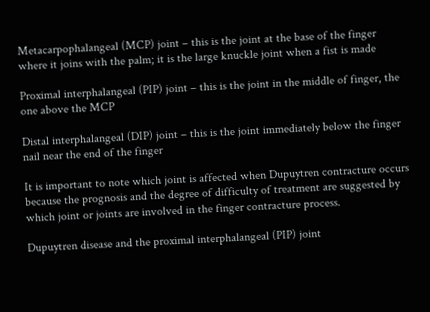Metacarpophalangeal (MCP) joint – this is the joint at the base of the finger where it joins with the palm; it is the large knuckle joint when a fist is made

Proximal interphalangeal (PIP) joint – this is the joint in the middle of finger, the one above the MCP

Distal interphalangeal (DIP) joint – this is the joint immediately below the finger nail near the end of the finger

It is important to note which joint is affected when Dupuytren contracture occurs because the prognosis and the degree of difficulty of treatment are suggested by which joint or joints are involved in the finger contracture process.

Dupuytren disease and the proximal interphalangeal (PIP) joint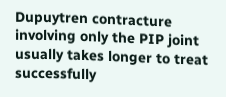Dupuytren contracture involving only the PIP joint usually takes longer to treat successfully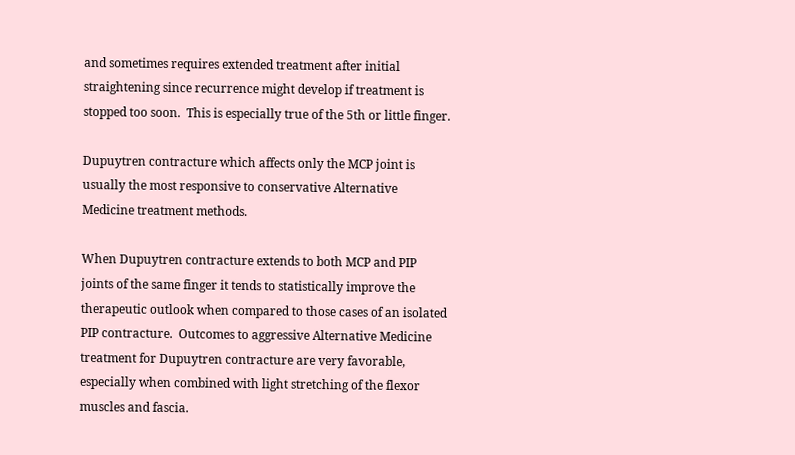and sometimes requires extended treatment after initial straightening since recurrence might develop if treatment is stopped too soon.  This is especially true of the 5th or little finger.

Dupuytren contracture which affects only the MCP joint is usually the most responsive to conservative Alternative Medicine treatment methods.

When Dupuytren contracture extends to both MCP and PIP joints of the same finger it tends to statistically improve the therapeutic outlook when compared to those cases of an isolated PIP contracture.  Outcomes to aggressive Alternative Medicine treatment for Dupuytren contracture are very favorable, especially when combined with light stretching of the flexor muscles and fascia.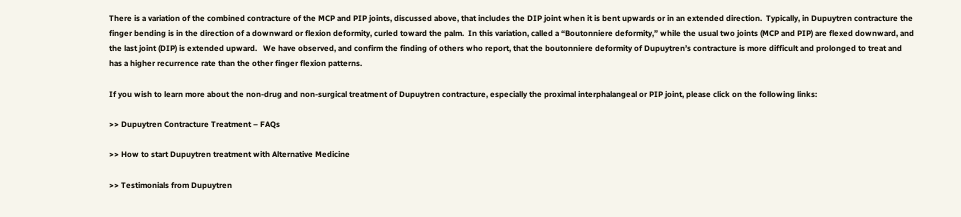There is a variation of the combined contracture of the MCP and PIP joints, discussed above, that includes the DIP joint when it is bent upwards or in an extended direction.  Typically, in Dupuytren contracture the finger bending is in the direction of a downward or flexion deformity, curled toward the palm.  In this variation, called a “Boutonniere deformity,” while the usual two joints (MCP and PIP) are flexed downward, and the last joint (DIP) is extended upward.   We have observed, and confirm the finding of others who report, that the boutonniere deformity of Dupuytren’s contracture is more difficult and prolonged to treat and has a higher recurrence rate than the other finger flexion patterns.

If you wish to learn more about the non-drug and non-surgical treatment of Dupuytren contracture, especially the proximal interphalangeal or PIP joint, please click on the following links:

>> Dupuytren Contracture Treatment – FAQs

>> How to start Dupuytren treatment with Alternative Medicine

>> Testimonials from Dupuytren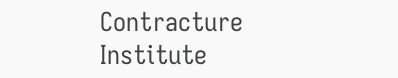Contracture Institute